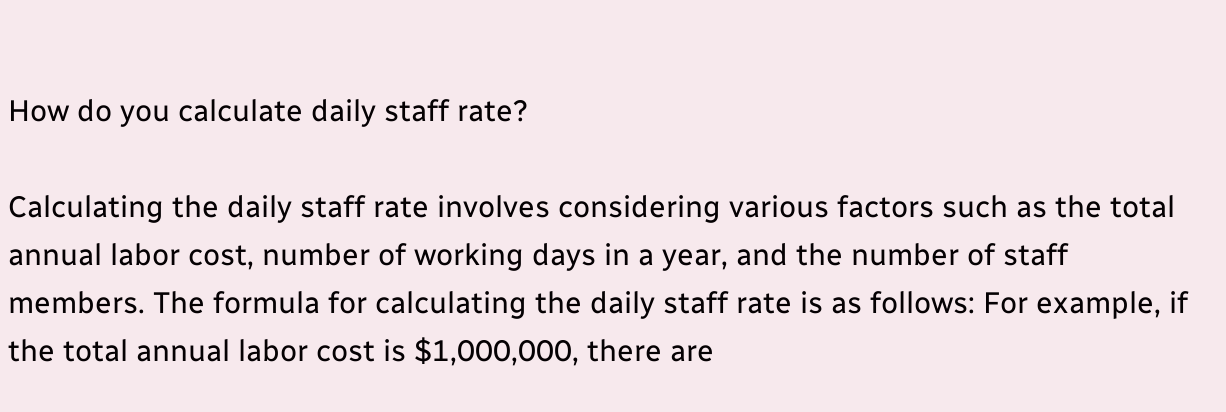How do you calculate daily staff rate?

Calculating the daily staff rate involves considering various factors such as the total annual labor cost, number of working days in a year, and the number of staff members. The formula for calculating the daily staff rate is as follows: For example, if the total annual labor cost is $1,000,000, there are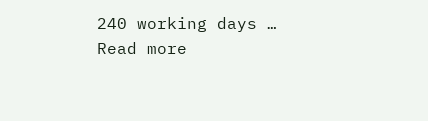240 working days … Read more